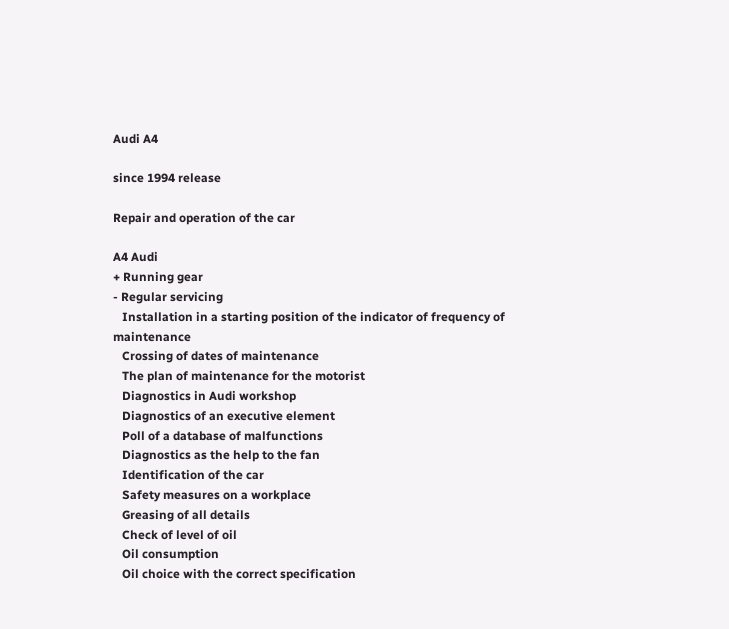Audi A4

since 1994 release

Repair and operation of the car

A4 Audi
+ Running gear
- Regular servicing
   Installation in a starting position of the indicator of frequency of maintenance
   Crossing of dates of maintenance
   The plan of maintenance for the motorist
   Diagnostics in Audi workshop
   Diagnostics of an executive element
   Poll of a database of malfunctions
   Diagnostics as the help to the fan
   Identification of the car
   Safety measures on a workplace
   Greasing of all details
   Check of level of oil
   Oil consumption
   Oil choice with the correct specification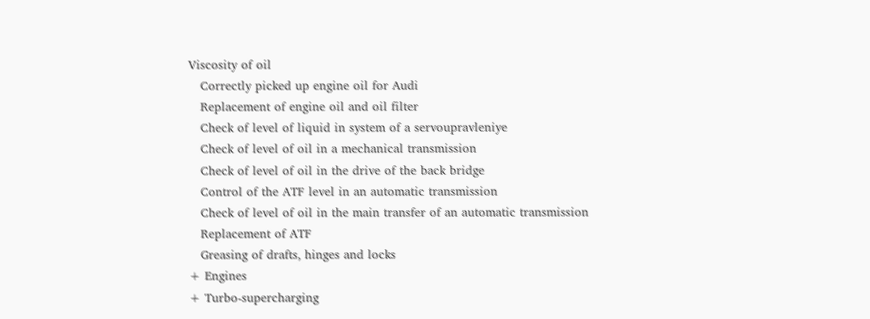Viscosity of oil
   Correctly picked up engine oil for Audi
   Replacement of engine oil and oil filter
   Check of level of liquid in system of a servoupravleniye
   Check of level of oil in a mechanical transmission
   Check of level of oil in the drive of the back bridge
   Control of the ATF level in an automatic transmission
   Check of level of oil in the main transfer of an automatic transmission
   Replacement of ATF
   Greasing of drafts, hinges and locks
+ Engines
+ Turbo-supercharging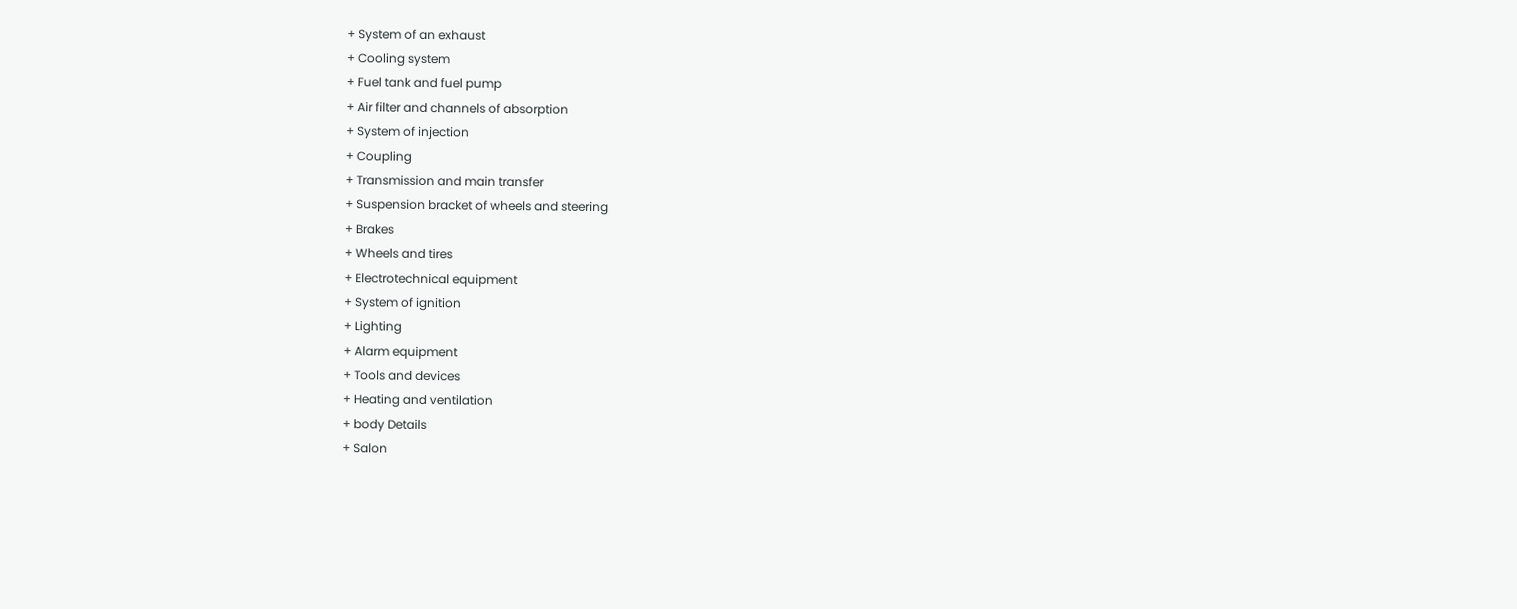+ System of an exhaust
+ Cooling system
+ Fuel tank and fuel pump
+ Air filter and channels of absorption
+ System of injection
+ Coupling
+ Transmission and main transfer
+ Suspension bracket of wheels and steering
+ Brakes
+ Wheels and tires
+ Electrotechnical equipment
+ System of ignition
+ Lighting
+ Alarm equipment
+ Tools and devices
+ Heating and ventilation
+ body Details
+ Salon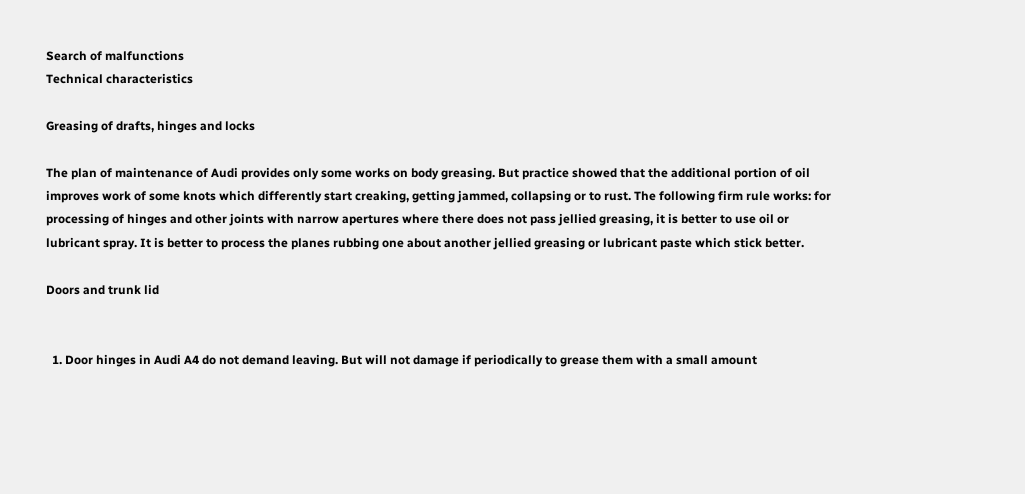Search of malfunctions
Technical characteristics

Greasing of drafts, hinges and locks

The plan of maintenance of Audi provides only some works on body greasing. But practice showed that the additional portion of oil improves work of some knots which differently start creaking, getting jammed, collapsing or to rust. The following firm rule works: for processing of hinges and other joints with narrow apertures where there does not pass jellied greasing, it is better to use oil or lubricant spray. It is better to process the planes rubbing one about another jellied greasing or lubricant paste which stick better.

Doors and trunk lid


  1. Door hinges in Audi A4 do not demand leaving. But will not damage if periodically to grease them with a small amount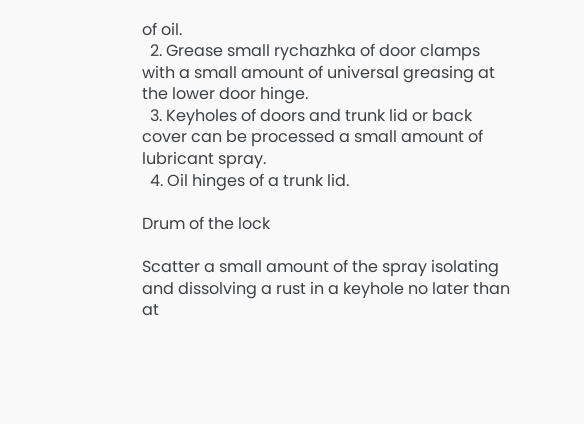of oil.
  2. Grease small rychazhka of door clamps with a small amount of universal greasing at the lower door hinge.
  3. Keyholes of doors and trunk lid or back cover can be processed a small amount of lubricant spray.
  4. Oil hinges of a trunk lid.

Drum of the lock

Scatter a small amount of the spray isolating and dissolving a rust in a keyhole no later than at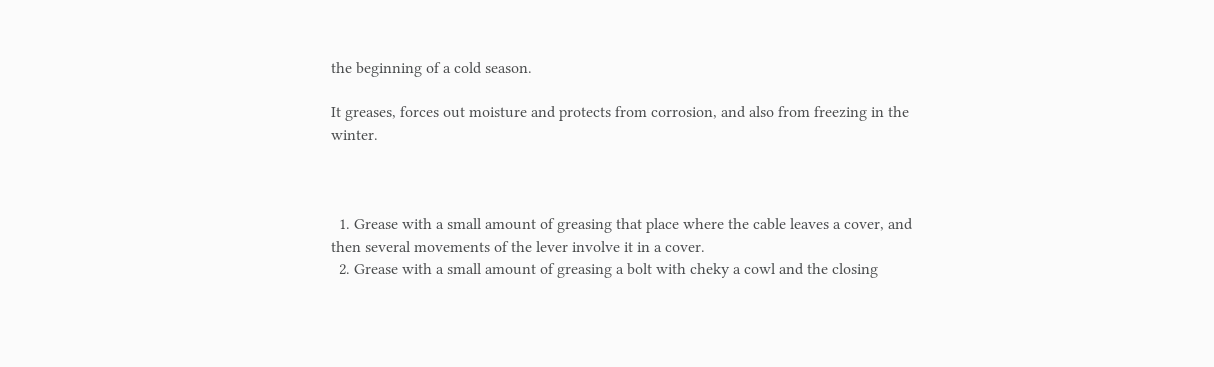the beginning of a cold season.

It greases, forces out moisture and protects from corrosion, and also from freezing in the winter.



  1. Grease with a small amount of greasing that place where the cable leaves a cover, and then several movements of the lever involve it in a cover.
  2. Grease with a small amount of greasing a bolt with cheky a cowl and the closing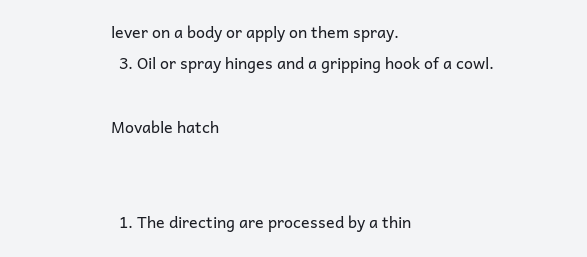lever on a body or apply on them spray.
  3. Oil or spray hinges and a gripping hook of a cowl.

Movable hatch


  1. The directing are processed by a thin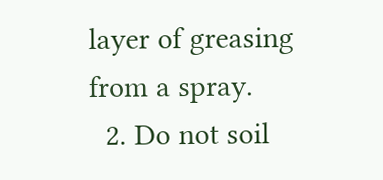layer of greasing from a spray.
  2. Do not soil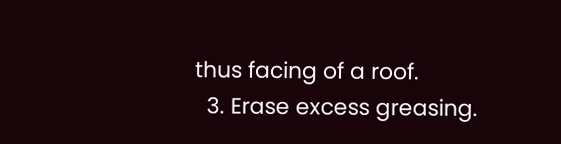thus facing of a roof.
  3. Erase excess greasing.